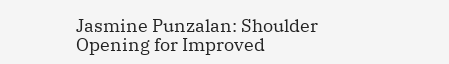Jasmine Punzalan: Shoulder Opening for Improved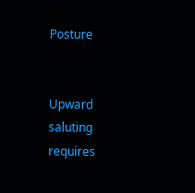Posture


Upward saluting requires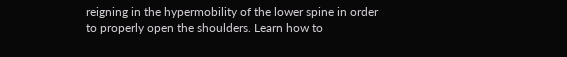reigning in the hypermobility of the lower spine in order to properly open the shoulders. Learn how to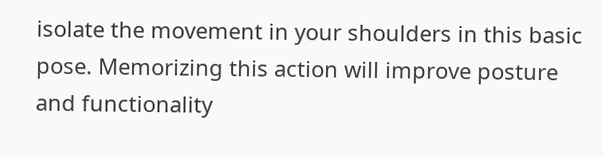isolate the movement in your shoulders in this basic pose. Memorizing this action will improve posture and functionality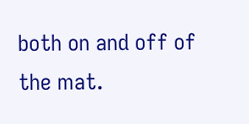both on and off of the mat.